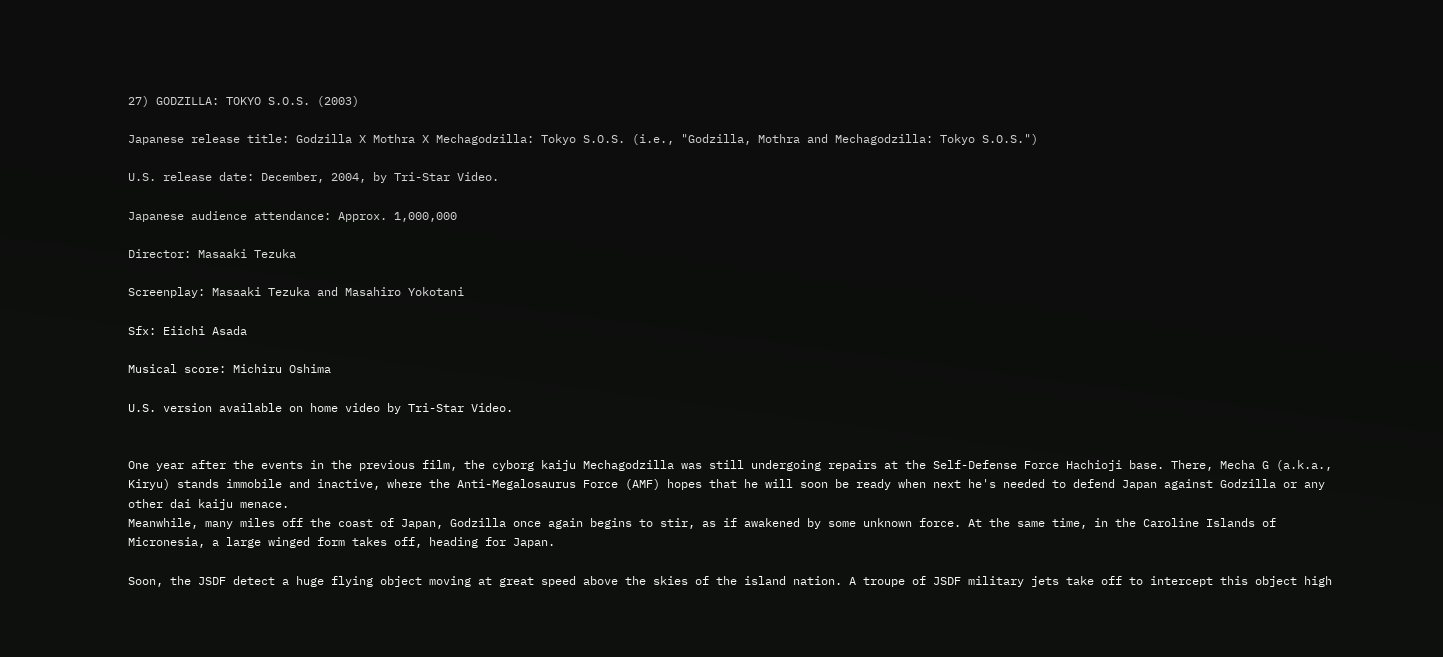27) GODZILLA: TOKYO S.O.S. (2003)

Japanese release title: Godzilla X Mothra X Mechagodzilla: Tokyo S.O.S. (i.e., "Godzilla, Mothra and Mechagodzilla: Tokyo S.O.S.")

U.S. release date: December, 2004, by Tri-Star Video.

Japanese audience attendance: Approx. 1,000,000

Director: Masaaki Tezuka

Screenplay: Masaaki Tezuka and Masahiro Yokotani

Sfx: Eiichi Asada

Musical score: Michiru Oshima

U.S. version available on home video by Tri-Star Video.


One year after the events in the previous film, the cyborg kaiju Mechagodzilla was still undergoing repairs at the Self-Defense Force Hachioji base. There, Mecha G (a.k.a., Kiryu) stands immobile and inactive, where the Anti-Megalosaurus Force (AMF) hopes that he will soon be ready when next he's needed to defend Japan against Godzilla or any other dai kaiju menace.
Meanwhile, many miles off the coast of Japan, Godzilla once again begins to stir, as if awakened by some unknown force. At the same time, in the Caroline Islands of Micronesia, a large winged form takes off, heading for Japan.

Soon, the JSDF detect a huge flying object moving at great speed above the skies of the island nation. A troupe of JSDF military jets take off to intercept this object high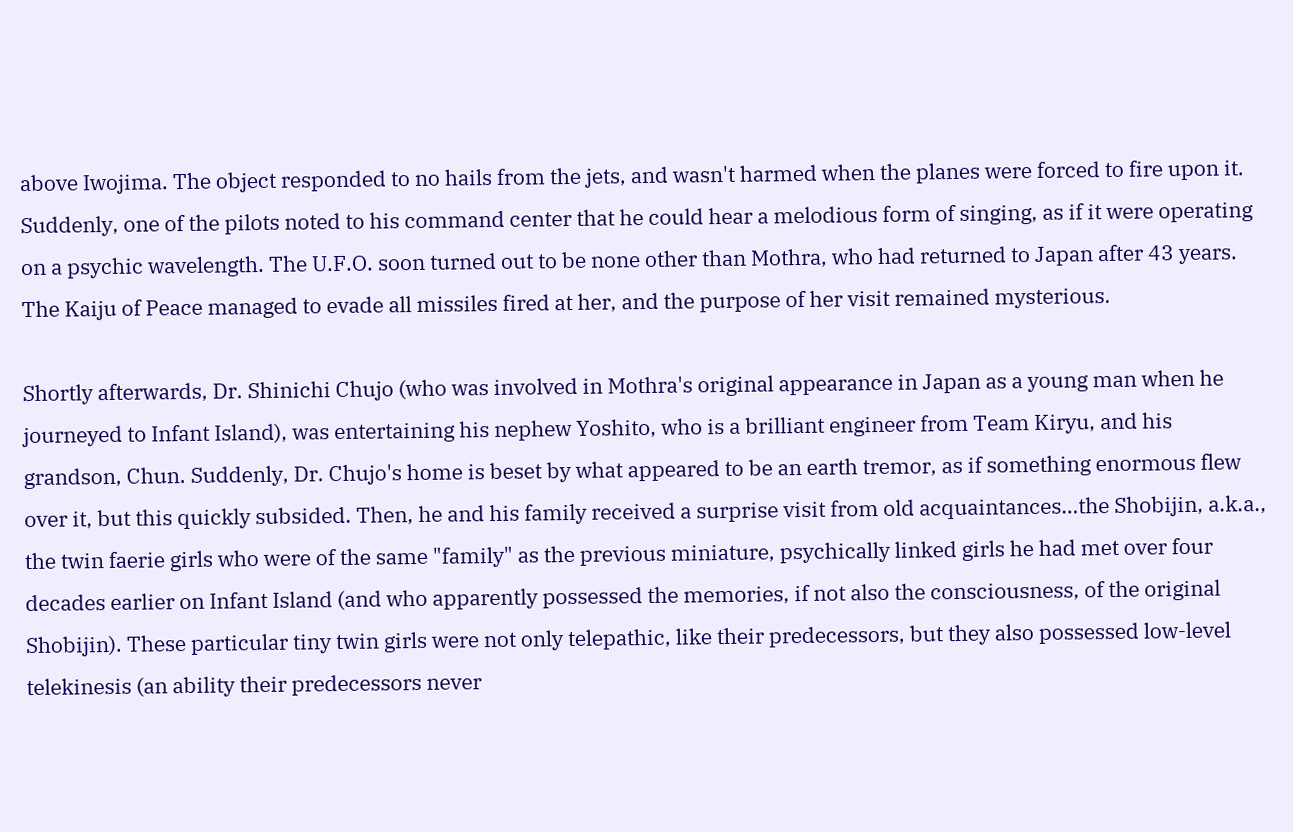above Iwojima. The object responded to no hails from the jets, and wasn't harmed when the planes were forced to fire upon it. Suddenly, one of the pilots noted to his command center that he could hear a melodious form of singing, as if it were operating on a psychic wavelength. The U.F.O. soon turned out to be none other than Mothra, who had returned to Japan after 43 years. The Kaiju of Peace managed to evade all missiles fired at her, and the purpose of her visit remained mysterious.

Shortly afterwards, Dr. Shinichi Chujo (who was involved in Mothra's original appearance in Japan as a young man when he journeyed to Infant Island), was entertaining his nephew Yoshito, who is a brilliant engineer from Team Kiryu, and his grandson, Chun. Suddenly, Dr. Chujo's home is beset by what appeared to be an earth tremor, as if something enormous flew over it, but this quickly subsided. Then, he and his family received a surprise visit from old acquaintances…the Shobijin, a.k.a., the twin faerie girls who were of the same "family" as the previous miniature, psychically linked girls he had met over four decades earlier on Infant Island (and who apparently possessed the memories, if not also the consciousness, of the original Shobijin). These particular tiny twin girls were not only telepathic, like their predecessors, but they also possessed low-level telekinesis (an ability their predecessors never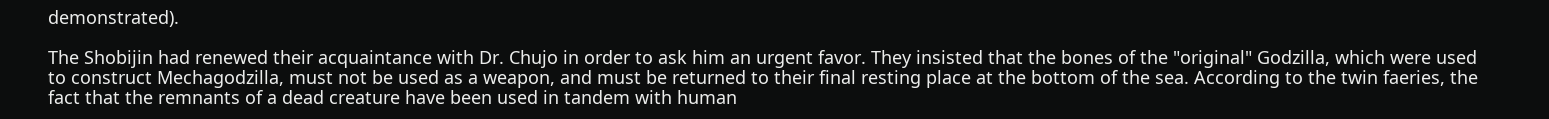demonstrated).

The Shobijin had renewed their acquaintance with Dr. Chujo in order to ask him an urgent favor. They insisted that the bones of the "original" Godzilla, which were used to construct Mechagodzilla, must not be used as a weapon, and must be returned to their final resting place at the bottom of the sea. According to the twin faeries, the fact that the remnants of a dead creature have been used in tandem with human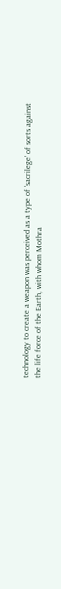technology to create a weapon was perceived as a type of 'sacrilege' of sorts against the life force of the Earth, with whom Mothra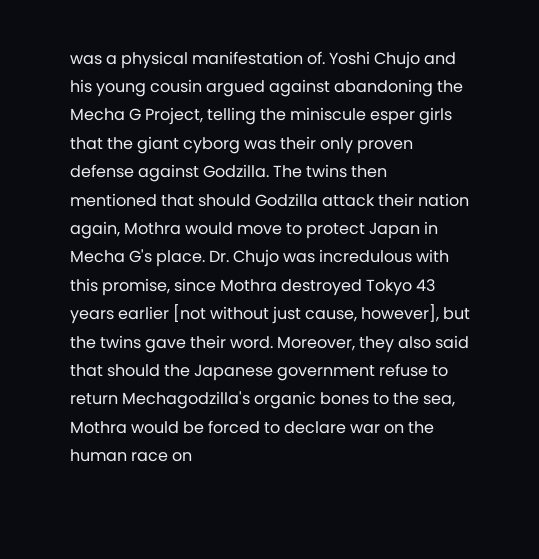was a physical manifestation of. Yoshi Chujo and his young cousin argued against abandoning the Mecha G Project, telling the miniscule esper girls that the giant cyborg was their only proven defense against Godzilla. The twins then mentioned that should Godzilla attack their nation again, Mothra would move to protect Japan in Mecha G's place. Dr. Chujo was incredulous with this promise, since Mothra destroyed Tokyo 43 years earlier [not without just cause, however], but the twins gave their word. Moreover, they also said that should the Japanese government refuse to return Mechagodzilla's organic bones to the sea, Mothra would be forced to declare war on the human race on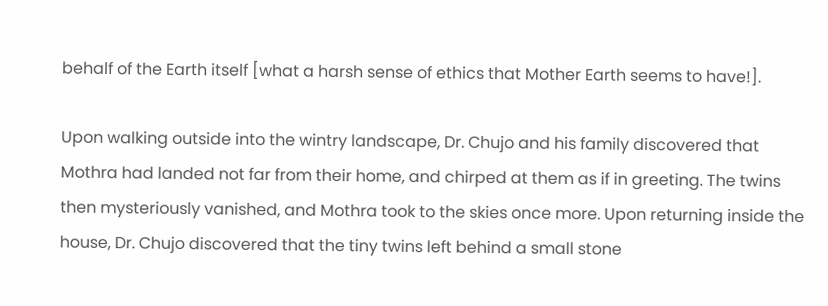behalf of the Earth itself [what a harsh sense of ethics that Mother Earth seems to have!].

Upon walking outside into the wintry landscape, Dr. Chujo and his family discovered that Mothra had landed not far from their home, and chirped at them as if in greeting. The twins then mysteriously vanished, and Mothra took to the skies once more. Upon returning inside the house, Dr. Chujo discovered that the tiny twins left behind a small stone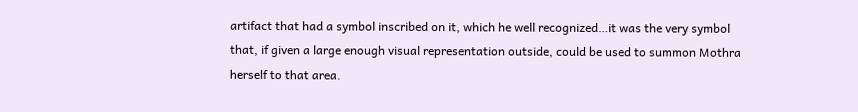artifact that had a symbol inscribed on it, which he well recognized…it was the very symbol that, if given a large enough visual representation outside, could be used to summon Mothra herself to that area.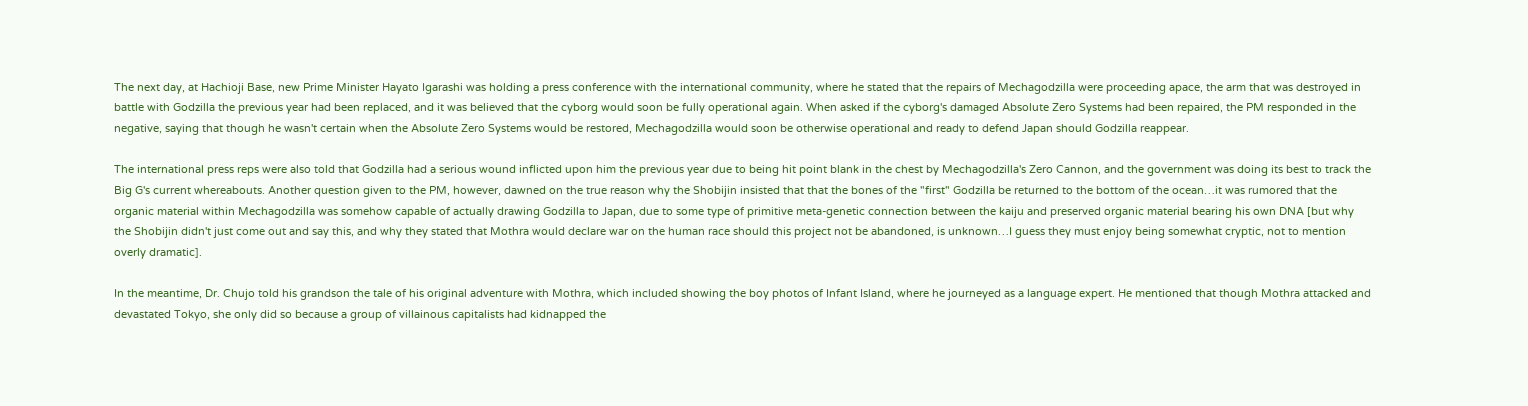The next day, at Hachioji Base, new Prime Minister Hayato Igarashi was holding a press conference with the international community, where he stated that the repairs of Mechagodzilla were proceeding apace, the arm that was destroyed in battle with Godzilla the previous year had been replaced, and it was believed that the cyborg would soon be fully operational again. When asked if the cyborg's damaged Absolute Zero Systems had been repaired, the PM responded in the negative, saying that though he wasn't certain when the Absolute Zero Systems would be restored, Mechagodzilla would soon be otherwise operational and ready to defend Japan should Godzilla reappear.

The international press reps were also told that Godzilla had a serious wound inflicted upon him the previous year due to being hit point blank in the chest by Mechagodzilla's Zero Cannon, and the government was doing its best to track the Big G's current whereabouts. Another question given to the PM, however, dawned on the true reason why the Shobijin insisted that that the bones of the "first" Godzilla be returned to the bottom of the ocean…it was rumored that the organic material within Mechagodzilla was somehow capable of actually drawing Godzilla to Japan, due to some type of primitive meta-genetic connection between the kaiju and preserved organic material bearing his own DNA [but why the Shobijin didn't just come out and say this, and why they stated that Mothra would declare war on the human race should this project not be abandoned, is unknown…I guess they must enjoy being somewhat cryptic, not to mention overly dramatic].

In the meantime, Dr. Chujo told his grandson the tale of his original adventure with Mothra, which included showing the boy photos of Infant Island, where he journeyed as a language expert. He mentioned that though Mothra attacked and devastated Tokyo, she only did so because a group of villainous capitalists had kidnapped the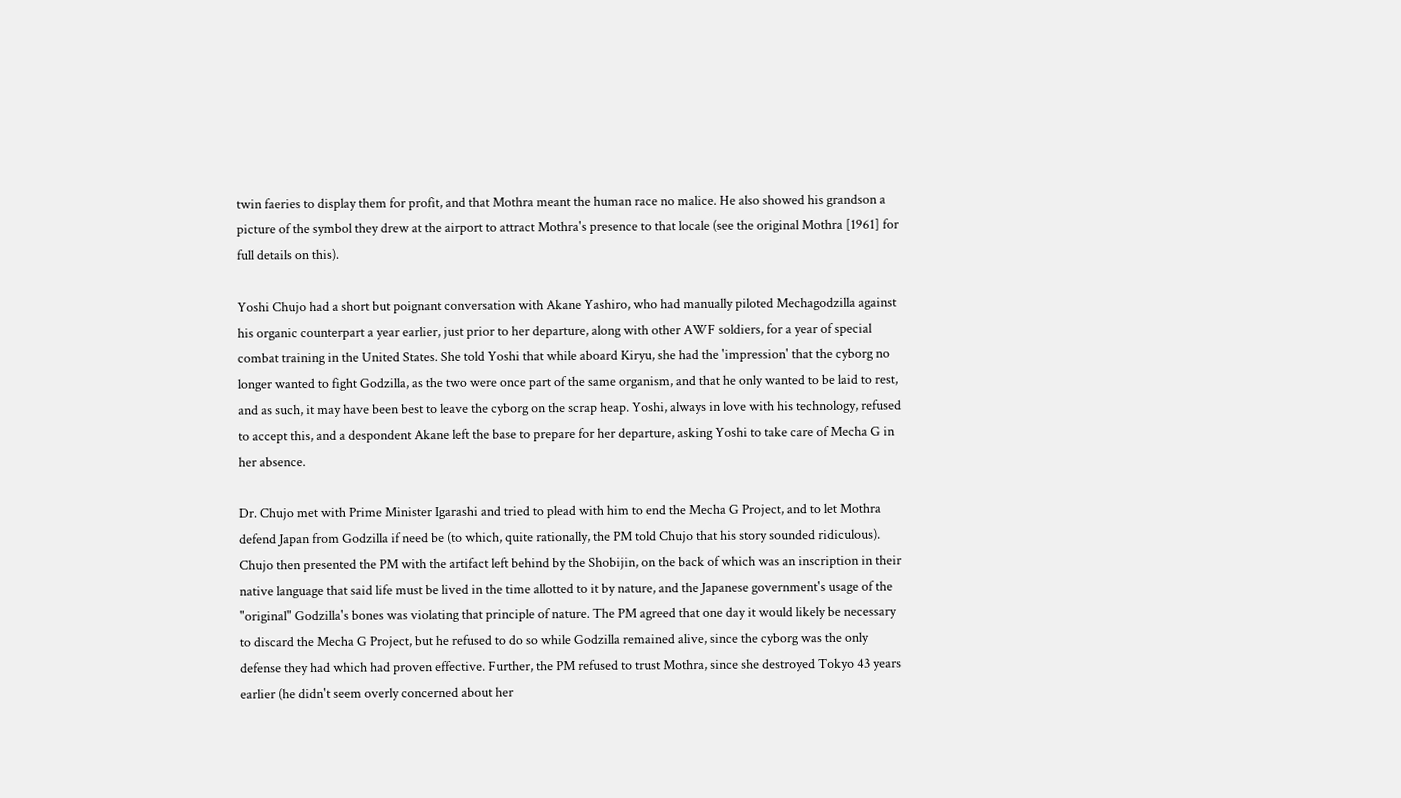twin faeries to display them for profit, and that Mothra meant the human race no malice. He also showed his grandson a picture of the symbol they drew at the airport to attract Mothra's presence to that locale (see the original Mothra [1961] for full details on this).

Yoshi Chujo had a short but poignant conversation with Akane Yashiro, who had manually piloted Mechagodzilla against his organic counterpart a year earlier, just prior to her departure, along with other AWF soldiers, for a year of special combat training in the United States. She told Yoshi that while aboard Kiryu, she had the 'impression' that the cyborg no longer wanted to fight Godzilla, as the two were once part of the same organism, and that he only wanted to be laid to rest, and as such, it may have been best to leave the cyborg on the scrap heap. Yoshi, always in love with his technology, refused to accept this, and a despondent Akane left the base to prepare for her departure, asking Yoshi to take care of Mecha G in her absence.

Dr. Chujo met with Prime Minister Igarashi and tried to plead with him to end the Mecha G Project, and to let Mothra defend Japan from Godzilla if need be (to which, quite rationally, the PM told Chujo that his story sounded ridiculous). Chujo then presented the PM with the artifact left behind by the Shobijin, on the back of which was an inscription in their native language that said life must be lived in the time allotted to it by nature, and the Japanese government's usage of the "original" Godzilla's bones was violating that principle of nature. The PM agreed that one day it would likely be necessary to discard the Mecha G Project, but he refused to do so while Godzilla remained alive, since the cyborg was the only defense they had which had proven effective. Further, the PM refused to trust Mothra, since she destroyed Tokyo 43 years earlier (he didn't seem overly concerned about her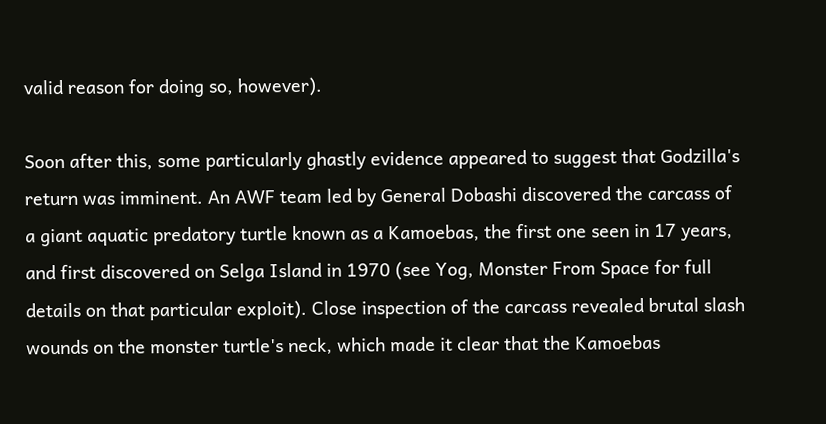valid reason for doing so, however).

Soon after this, some particularly ghastly evidence appeared to suggest that Godzilla's return was imminent. An AWF team led by General Dobashi discovered the carcass of a giant aquatic predatory turtle known as a Kamoebas, the first one seen in 17 years, and first discovered on Selga Island in 1970 (see Yog, Monster From Space for full details on that particular exploit). Close inspection of the carcass revealed brutal slash wounds on the monster turtle's neck, which made it clear that the Kamoebas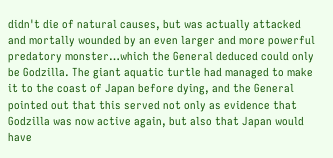didn't die of natural causes, but was actually attacked and mortally wounded by an even larger and more powerful predatory monster…which the General deduced could only be Godzilla. The giant aquatic turtle had managed to make it to the coast of Japan before dying, and the General pointed out that this served not only as evidence that Godzilla was now active again, but also that Japan would have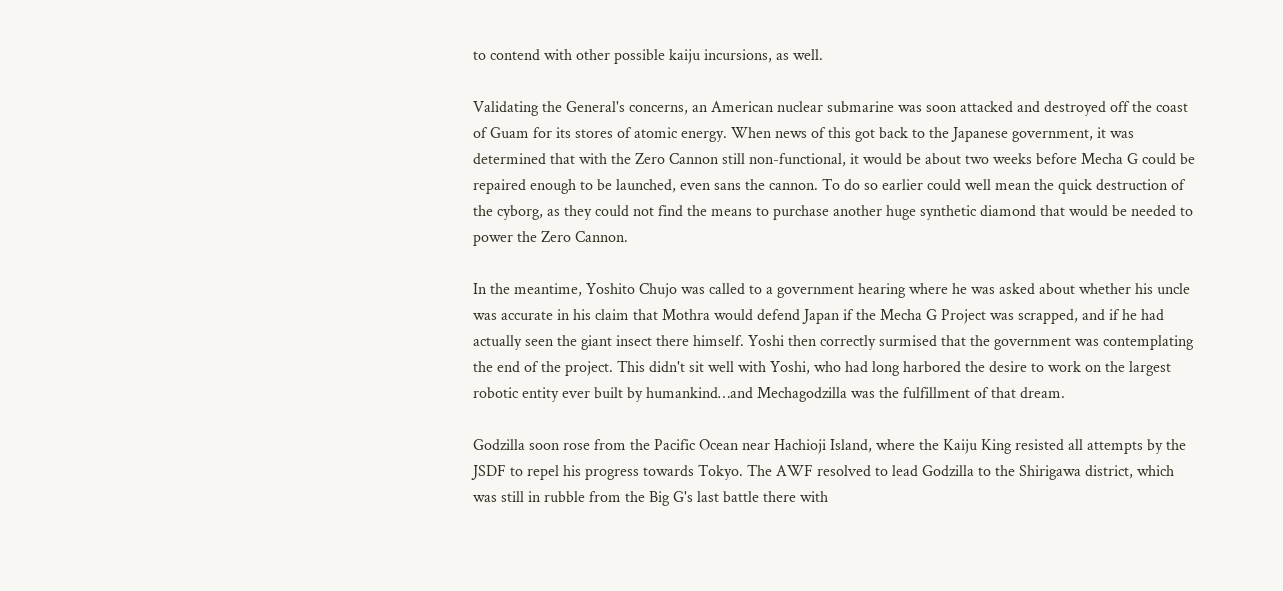to contend with other possible kaiju incursions, as well.

Validating the General's concerns, an American nuclear submarine was soon attacked and destroyed off the coast of Guam for its stores of atomic energy. When news of this got back to the Japanese government, it was determined that with the Zero Cannon still non-functional, it would be about two weeks before Mecha G could be repaired enough to be launched, even sans the cannon. To do so earlier could well mean the quick destruction of the cyborg, as they could not find the means to purchase another huge synthetic diamond that would be needed to power the Zero Cannon.

In the meantime, Yoshito Chujo was called to a government hearing where he was asked about whether his uncle was accurate in his claim that Mothra would defend Japan if the Mecha G Project was scrapped, and if he had actually seen the giant insect there himself. Yoshi then correctly surmised that the government was contemplating the end of the project. This didn't sit well with Yoshi, who had long harbored the desire to work on the largest robotic entity ever built by humankind…and Mechagodzilla was the fulfillment of that dream.

Godzilla soon rose from the Pacific Ocean near Hachioji Island, where the Kaiju King resisted all attempts by the JSDF to repel his progress towards Tokyo. The AWF resolved to lead Godzilla to the Shirigawa district, which was still in rubble from the Big G's last battle there with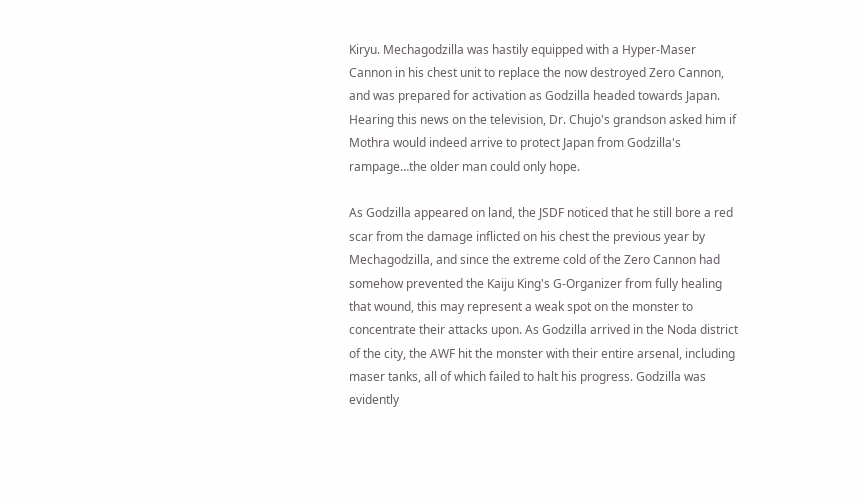Kiryu. Mechagodzilla was hastily equipped with a Hyper-Maser Cannon in his chest unit to replace the now destroyed Zero Cannon, and was prepared for activation as Godzilla headed towards Japan. Hearing this news on the television, Dr. Chujo's grandson asked him if Mothra would indeed arrive to protect Japan from Godzilla's rampage…the older man could only hope.

As Godzilla appeared on land, the JSDF noticed that he still bore a red scar from the damage inflicted on his chest the previous year by Mechagodzilla, and since the extreme cold of the Zero Cannon had somehow prevented the Kaiju King's G-Organizer from fully healing that wound, this may represent a weak spot on the monster to concentrate their attacks upon. As Godzilla arrived in the Noda district of the city, the AWF hit the monster with their entire arsenal, including maser tanks, all of which failed to halt his progress. Godzilla was evidently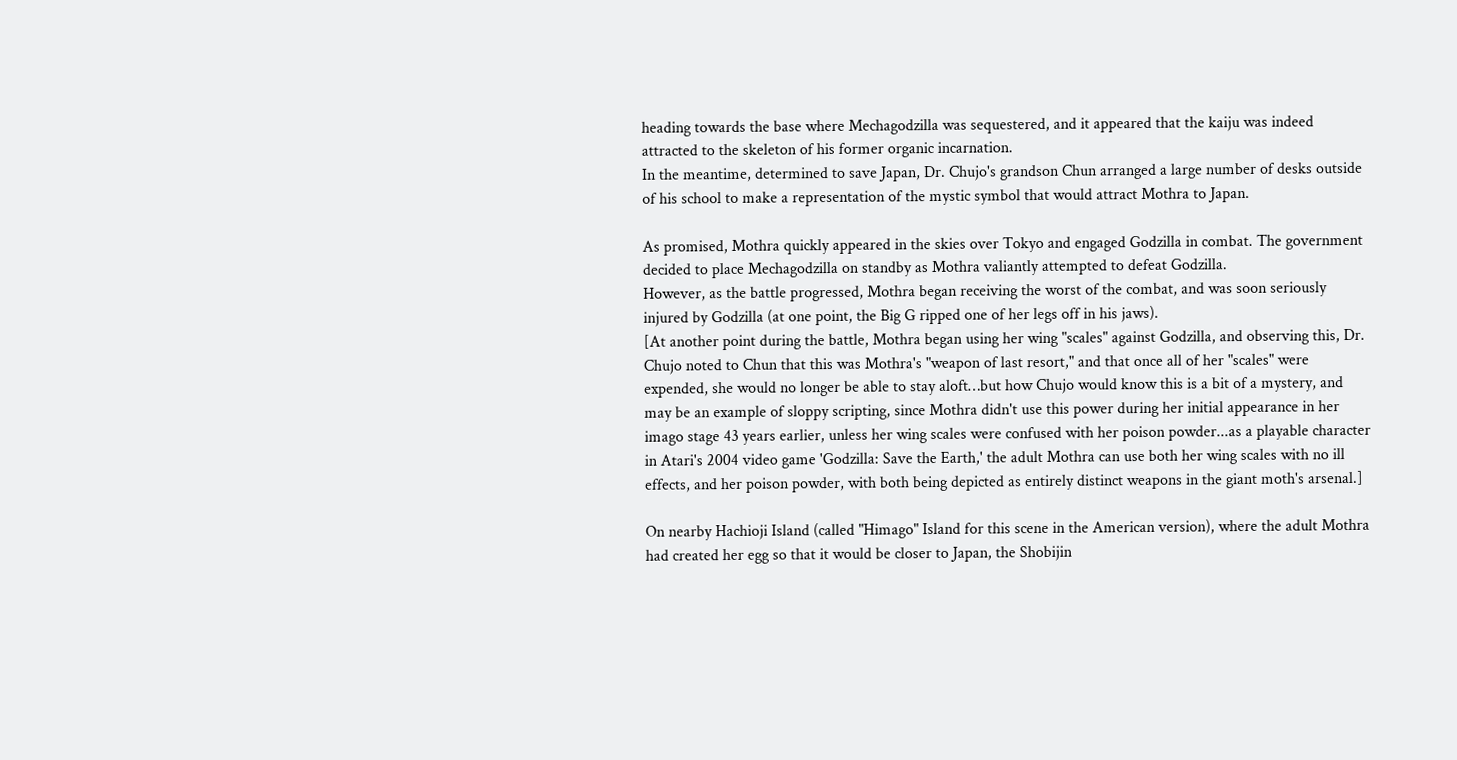heading towards the base where Mechagodzilla was sequestered, and it appeared that the kaiju was indeed attracted to the skeleton of his former organic incarnation.
In the meantime, determined to save Japan, Dr. Chujo's grandson Chun arranged a large number of desks outside of his school to make a representation of the mystic symbol that would attract Mothra to Japan.

As promised, Mothra quickly appeared in the skies over Tokyo and engaged Godzilla in combat. The government decided to place Mechagodzilla on standby as Mothra valiantly attempted to defeat Godzilla.
However, as the battle progressed, Mothra began receiving the worst of the combat, and was soon seriously injured by Godzilla (at one point, the Big G ripped one of her legs off in his jaws).
[At another point during the battle, Mothra began using her wing "scales" against Godzilla, and observing this, Dr. Chujo noted to Chun that this was Mothra's "weapon of last resort," and that once all of her "scales" were expended, she would no longer be able to stay aloft…but how Chujo would know this is a bit of a mystery, and may be an example of sloppy scripting, since Mothra didn't use this power during her initial appearance in her imago stage 43 years earlier, unless her wing scales were confused with her poison powder...as a playable character in Atari's 2004 video game 'Godzilla: Save the Earth,' the adult Mothra can use both her wing scales with no ill effects, and her poison powder, with both being depicted as entirely distinct weapons in the giant moth's arsenal.]

On nearby Hachioji Island (called "Himago" Island for this scene in the American version), where the adult Mothra had created her egg so that it would be closer to Japan, the Shobijin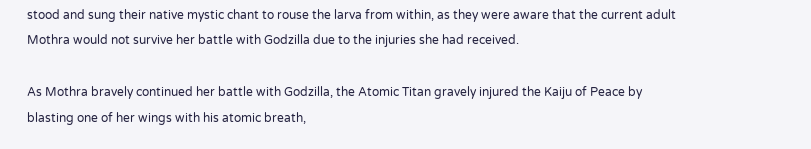stood and sung their native mystic chant to rouse the larva from within, as they were aware that the current adult Mothra would not survive her battle with Godzilla due to the injuries she had received.

As Mothra bravely continued her battle with Godzilla, the Atomic Titan gravely injured the Kaiju of Peace by blasting one of her wings with his atomic breath,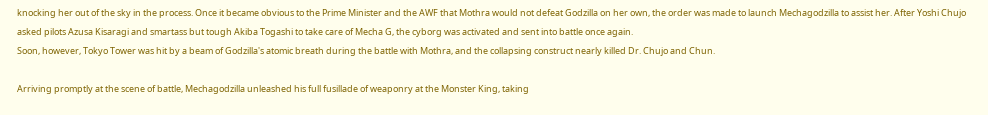knocking her out of the sky in the process. Once it became obvious to the Prime Minister and the AWF that Mothra would not defeat Godzilla on her own, the order was made to launch Mechagodzilla to assist her. After Yoshi Chujo asked pilots Azusa Kisaragi and smartass but tough Akiba Togashi to take care of Mecha G, the cyborg was activated and sent into battle once again.
Soon, however, Tokyo Tower was hit by a beam of Godzilla's atomic breath during the battle with Mothra, and the collapsing construct nearly killed Dr. Chujo and Chun.

Arriving promptly at the scene of battle, Mechagodzilla unleashed his full fusillade of weaponry at the Monster King, taking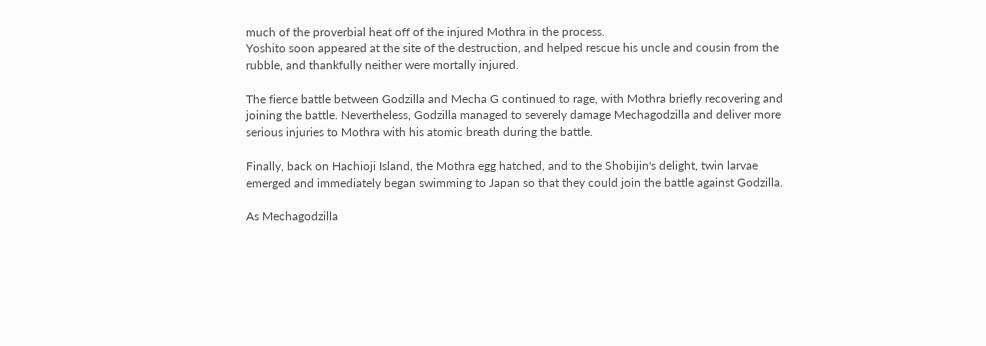much of the proverbial heat off of the injured Mothra in the process.
Yoshito soon appeared at the site of the destruction, and helped rescue his uncle and cousin from the rubble, and thankfully neither were mortally injured.

The fierce battle between Godzilla and Mecha G continued to rage, with Mothra briefly recovering and joining the battle. Nevertheless, Godzilla managed to severely damage Mechagodzilla and deliver more serious injuries to Mothra with his atomic breath during the battle.

Finally, back on Hachioji Island, the Mothra egg hatched, and to the Shobijin's delight, twin larvae emerged and immediately began swimming to Japan so that they could join the battle against Godzilla.

As Mechagodzilla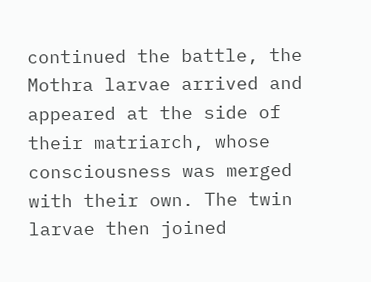continued the battle, the Mothra larvae arrived and appeared at the side of their matriarch, whose consciousness was merged with their own. The twin larvae then joined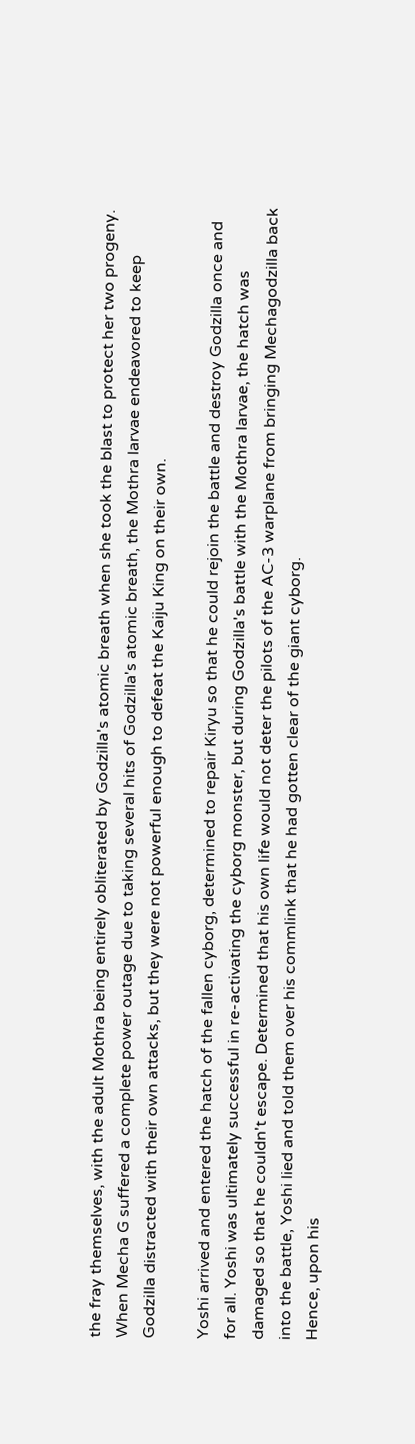the fray themselves, with the adult Mothra being entirely obliterated by Godzilla's atomic breath when she took the blast to protect her two progeny. When Mecha G suffered a complete power outage due to taking several hits of Godzilla's atomic breath, the Mothra larvae endeavored to keep Godzilla distracted with their own attacks, but they were not powerful enough to defeat the Kaiju King on their own.

Yoshi arrived and entered the hatch of the fallen cyborg, determined to repair Kiryu so that he could rejoin the battle and destroy Godzilla once and for all. Yoshi was ultimately successful in re-activating the cyborg monster, but during Godzilla's battle with the Mothra larvae, the hatch was damaged so that he couldn't escape. Determined that his own life would not deter the pilots of the AC-3 warplane from bringing Mechagodzilla back into the battle, Yoshi lied and told them over his commlink that he had gotten clear of the giant cyborg.
Hence, upon his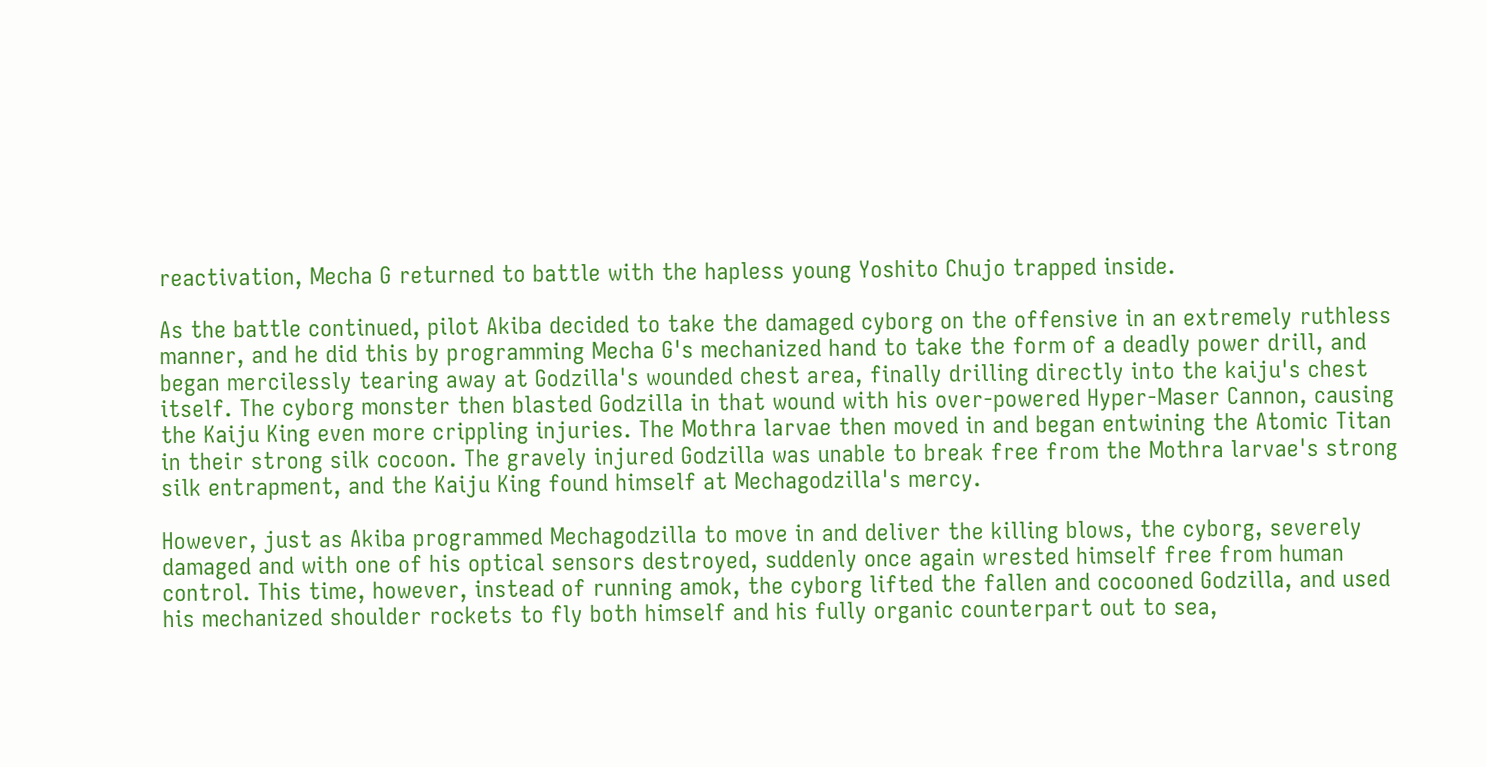reactivation, Mecha G returned to battle with the hapless young Yoshito Chujo trapped inside.

As the battle continued, pilot Akiba decided to take the damaged cyborg on the offensive in an extremely ruthless manner, and he did this by programming Mecha G's mechanized hand to take the form of a deadly power drill, and began mercilessly tearing away at Godzilla's wounded chest area, finally drilling directly into the kaiju's chest itself. The cyborg monster then blasted Godzilla in that wound with his over-powered Hyper-Maser Cannon, causing the Kaiju King even more crippling injuries. The Mothra larvae then moved in and began entwining the Atomic Titan in their strong silk cocoon. The gravely injured Godzilla was unable to break free from the Mothra larvae's strong silk entrapment, and the Kaiju King found himself at Mechagodzilla's mercy.

However, just as Akiba programmed Mechagodzilla to move in and deliver the killing blows, the cyborg, severely damaged and with one of his optical sensors destroyed, suddenly once again wrested himself free from human control. This time, however, instead of running amok, the cyborg lifted the fallen and cocooned Godzilla, and used his mechanized shoulder rockets to fly both himself and his fully organic counterpart out to sea,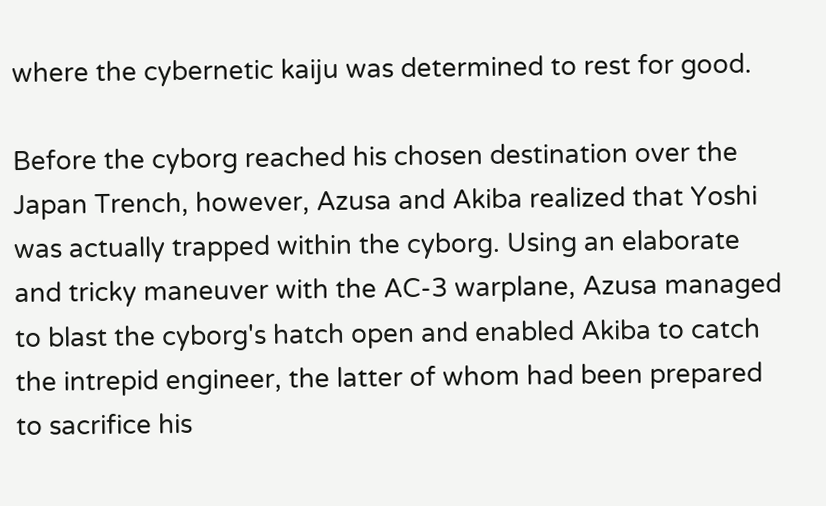where the cybernetic kaiju was determined to rest for good.

Before the cyborg reached his chosen destination over the Japan Trench, however, Azusa and Akiba realized that Yoshi was actually trapped within the cyborg. Using an elaborate and tricky maneuver with the AC-3 warplane, Azusa managed to blast the cyborg's hatch open and enabled Akiba to catch the intrepid engineer, the latter of whom had been prepared to sacrifice his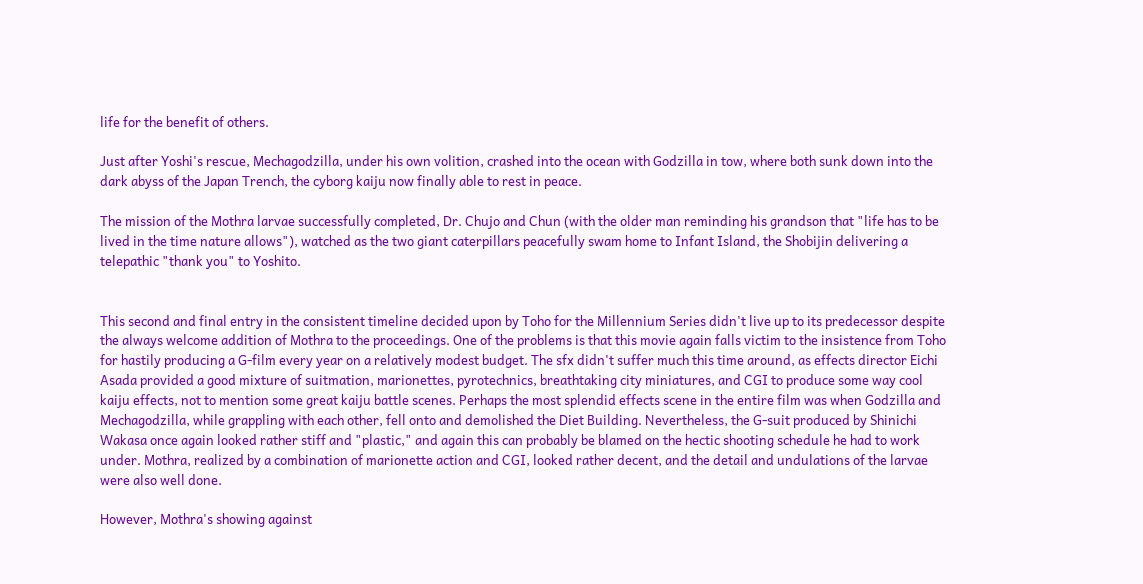life for the benefit of others.

Just after Yoshi's rescue, Mechagodzilla, under his own volition, crashed into the ocean with Godzilla in tow, where both sunk down into the dark abyss of the Japan Trench, the cyborg kaiju now finally able to rest in peace.

The mission of the Mothra larvae successfully completed, Dr. Chujo and Chun (with the older man reminding his grandson that "life has to be lived in the time nature allows"), watched as the two giant caterpillars peacefully swam home to Infant Island, the Shobijin delivering a telepathic "thank you" to Yoshito.


This second and final entry in the consistent timeline decided upon by Toho for the Millennium Series didn't live up to its predecessor despite the always welcome addition of Mothra to the proceedings. One of the problems is that this movie again falls victim to the insistence from Toho for hastily producing a G-film every year on a relatively modest budget. The sfx didn't suffer much this time around, as effects director Eichi Asada provided a good mixture of suitmation, marionettes, pyrotechnics, breathtaking city miniatures, and CGI to produce some way cool kaiju effects, not to mention some great kaiju battle scenes. Perhaps the most splendid effects scene in the entire film was when Godzilla and Mechagodzilla, while grappling with each other, fell onto and demolished the Diet Building. Nevertheless, the G-suit produced by Shinichi Wakasa once again looked rather stiff and "plastic," and again this can probably be blamed on the hectic shooting schedule he had to work under. Mothra, realized by a combination of marionette action and CGI, looked rather decent, and the detail and undulations of the larvae were also well done.

However, Mothra's showing against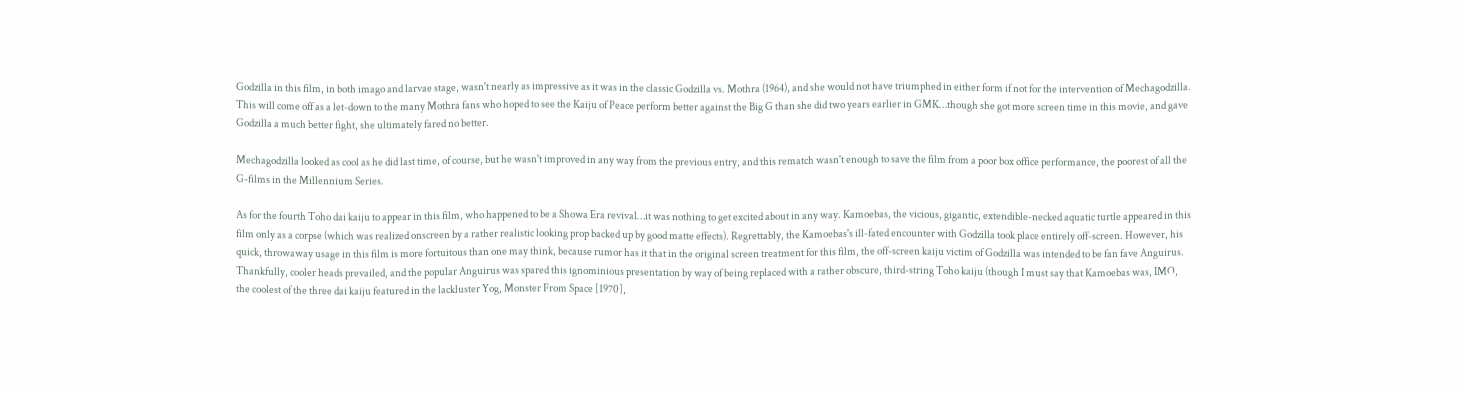Godzilla in this film, in both imago and larvae stage, wasn't nearly as impressive as it was in the classic Godzilla vs. Mothra (1964), and she would not have triumphed in either form if not for the intervention of Mechagodzilla. This will come off as a let-down to the many Mothra fans who hoped to see the Kaiju of Peace perform better against the Big G than she did two years earlier in GMK…though she got more screen time in this movie, and gave Godzilla a much better fight, she ultimately fared no better.

Mechagodzilla looked as cool as he did last time, of course, but he wasn't improved in any way from the previous entry, and this rematch wasn't enough to save the film from a poor box office performance, the poorest of all the G-films in the Millennium Series.

As for the fourth Toho dai kaiju to appear in this film, who happened to be a Showa Era revival…it was nothing to get excited about in any way. Kamoebas, the vicious, gigantic, extendible-necked aquatic turtle appeared in this film only as a corpse (which was realized onscreen by a rather realistic looking prop backed up by good matte effects). Regrettably, the Kamoebas's ill-fated encounter with Godzilla took place entirely off-screen. However, his quick, throwaway usage in this film is more fortuitous than one may think, because rumor has it that in the original screen treatment for this film, the off-screen kaiju victim of Godzilla was intended to be fan fave Anguirus. Thankfully, cooler heads prevailed, and the popular Anguirus was spared this ignominious presentation by way of being replaced with a rather obscure, third-string Toho kaiju (though I must say that Kamoebas was, IMO, the coolest of the three dai kaiju featured in the lackluster Yog, Monster From Space [1970],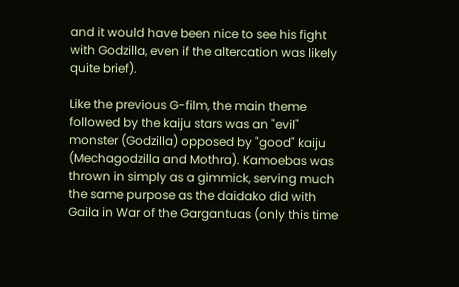and it would have been nice to see his fight with Godzilla, even if the altercation was likely quite brief).

Like the previous G-film, the main theme followed by the kaiju stars was an "evil" monster (Godzilla) opposed by "good" kaiju (Mechagodzilla and Mothra). Kamoebas was thrown in simply as a gimmick, serving much the same purpose as the daidako did with Gaila in War of the Gargantuas (only this time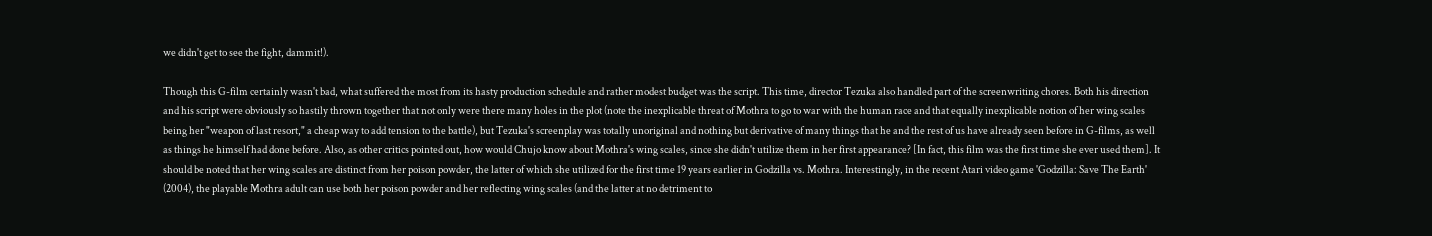we didn't get to see the fight, dammit!).

Though this G-film certainly wasn't bad, what suffered the most from its hasty production schedule and rather modest budget was the script. This time, director Tezuka also handled part of the screenwriting chores. Both his direction and his script were obviously so hastily thrown together that not only were there many holes in the plot (note the inexplicable threat of Mothra to go to war with the human race and that equally inexplicable notion of her wing scales being her "weapon of last resort," a cheap way to add tension to the battle), but Tezuka's screenplay was totally unoriginal and nothing but derivative of many things that he and the rest of us have already seen before in G-films, as well as things he himself had done before. Also, as other critics pointed out, how would Chujo know about Mothra's wing scales, since she didn't utilize them in her first appearance? [In fact, this film was the first time she ever used them]. It should be noted that her wing scales are distinct from her poison powder, the latter of which she utilized for the first time 19 years earlier in Godzilla vs. Mothra. Interestingly, in the recent Atari video game 'Godzilla: Save The Earth' (2004), the playable Mothra adult can use both her poison powder and her reflecting wing scales (and the latter at no detriment to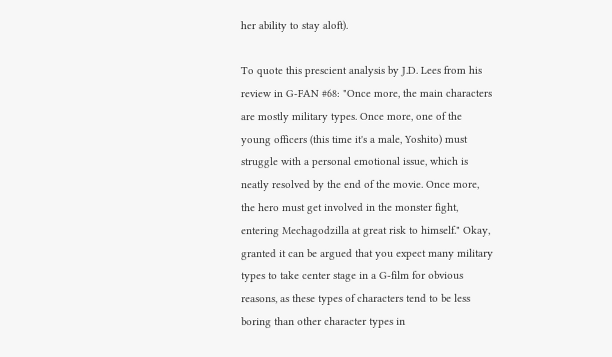her ability to stay aloft).

To quote this prescient analysis by J.D. Lees from his review in G-FAN #68: "Once more, the main characters are mostly military types. Once more, one of the young officers (this time it's a male, Yoshito) must struggle with a personal emotional issue, which is neatly resolved by the end of the movie. Once more, the hero must get involved in the monster fight, entering Mechagodzilla at great risk to himself." Okay, granted it can be argued that you expect many military types to take center stage in a G-film for obvious reasons, as these types of characters tend to be less boring than other character types in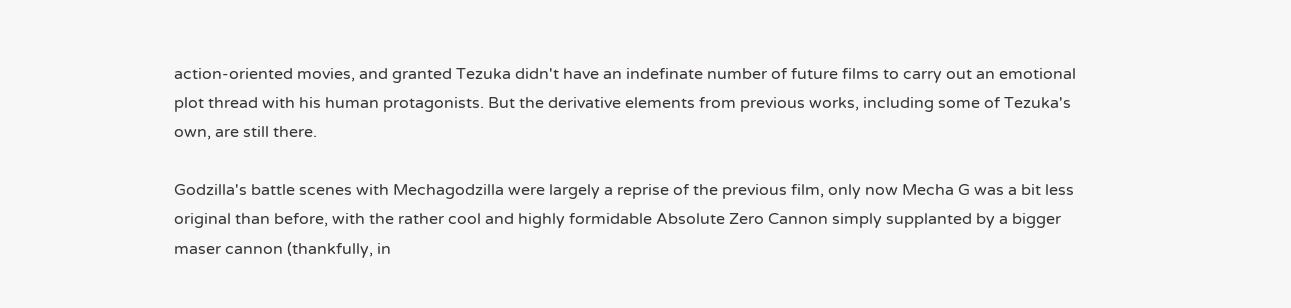action-oriented movies, and granted Tezuka didn't have an indefinate number of future films to carry out an emotional plot thread with his human protagonists. But the derivative elements from previous works, including some of Tezuka's own, are still there.

Godzilla's battle scenes with Mechagodzilla were largely a reprise of the previous film, only now Mecha G was a bit less original than before, with the rather cool and highly formidable Absolute Zero Cannon simply supplanted by a bigger maser cannon (thankfully, in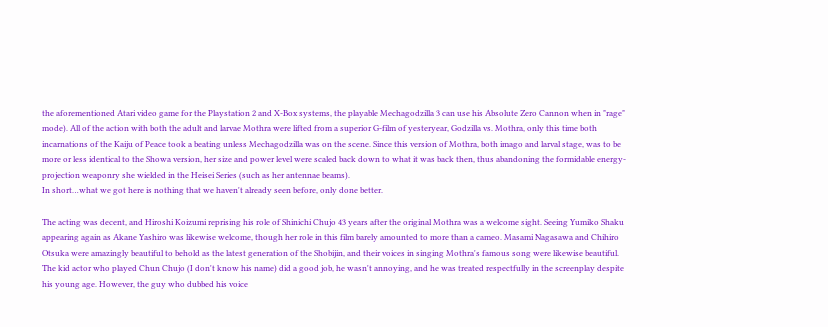the aforementioned Atari video game for the Playstation 2 and X-Box systems, the playable Mechagodzilla 3 can use his Absolute Zero Cannon when in "rage" mode). All of the action with both the adult and larvae Mothra were lifted from a superior G-film of yesteryear, Godzilla vs. Mothra, only this time both incarnations of the Kaiju of Peace took a beating unless Mechagodzilla was on the scene. Since this version of Mothra, both imago and larval stage, was to be more or less identical to the Showa version, her size and power level were scaled back down to what it was back then, thus abandoning the formidable energy-projection weaponry she wielded in the Heisei Series (such as her antennae beams).
In short…what we got here is nothing that we haven't already seen before, only done better.

The acting was decent, and Hiroshi Koizumi reprising his role of Shinichi Chujo 43 years after the original Mothra was a welcome sight. Seeing Yumiko Shaku appearing again as Akane Yashiro was likewise welcome, though her role in this film barely amounted to more than a cameo. Masami Nagasawa and Chihiro Otsuka were amazingly beautiful to behold as the latest generation of the Shobijin, and their voices in singing Mothra's famous song were likewise beautiful. The kid actor who played Chun Chujo (I don't know his name) did a good job, he wasn't annoying, and he was treated respectfully in the screenplay despite his young age. However, the guy who dubbed his voice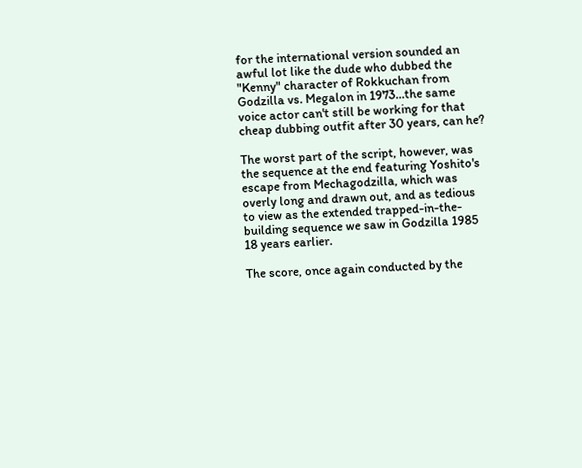for the international version sounded an awful lot like the dude who dubbed the "Kenny" character of Rokkuchan from Godzilla vs. Megalon in 1973…the same voice actor can't still be working for that cheap dubbing outfit after 30 years, can he?

The worst part of the script, however, was the sequence at the end featuring Yoshito's escape from Mechagodzilla, which was overly long and drawn out, and as tedious to view as the extended trapped-in-the-building sequence we saw in Godzilla 1985 18 years earlier.

The score, once again conducted by the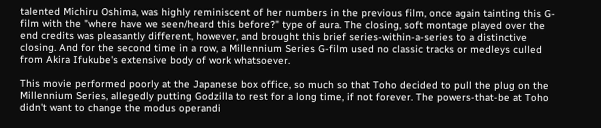talented Michiru Oshima, was highly reminiscent of her numbers in the previous film, once again tainting this G-film with the "where have we seen/heard this before?" type of aura. The closing, soft montage played over the end credits was pleasantly different, however, and brought this brief series-within-a-series to a distinctive closing. And for the second time in a row, a Millennium Series G-film used no classic tracks or medleys culled from Akira Ifukube's extensive body of work whatsoever.

This movie performed poorly at the Japanese box office, so much so that Toho decided to pull the plug on the Millennium Series, allegedly putting Godzilla to rest for a long time, if not forever. The powers-that-be at Toho didn't want to change the modus operandi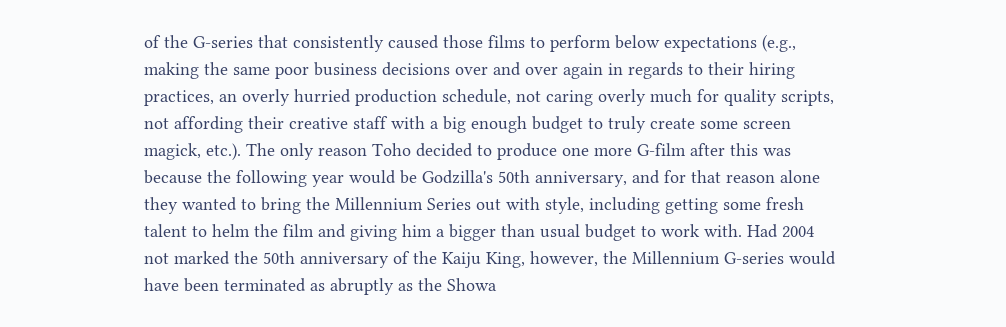of the G-series that consistently caused those films to perform below expectations (e.g., making the same poor business decisions over and over again in regards to their hiring practices, an overly hurried production schedule, not caring overly much for quality scripts, not affording their creative staff with a big enough budget to truly create some screen magick, etc.). The only reason Toho decided to produce one more G-film after this was because the following year would be Godzilla's 50th anniversary, and for that reason alone they wanted to bring the Millennium Series out with style, including getting some fresh talent to helm the film and giving him a bigger than usual budget to work with. Had 2004 not marked the 50th anniversary of the Kaiju King, however, the Millennium G-series would have been terminated as abruptly as the Showa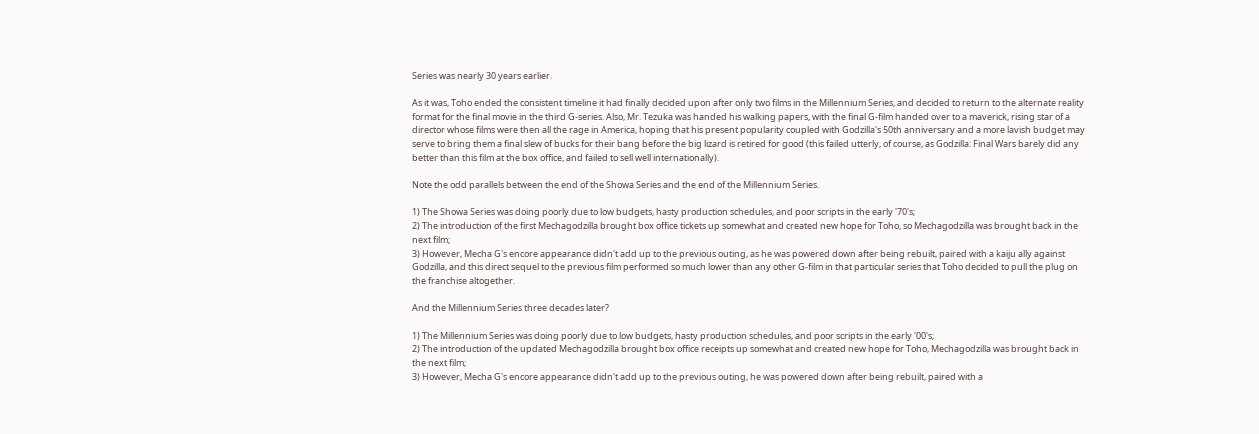Series was nearly 30 years earlier.

As it was, Toho ended the consistent timeline it had finally decided upon after only two films in the Millennium Series, and decided to return to the alternate reality format for the final movie in the third G-series. Also, Mr. Tezuka was handed his walking papers, with the final G-film handed over to a maverick, rising star of a director whose films were then all the rage in America, hoping that his present popularity coupled with Godzilla's 50th anniversary and a more lavish budget may serve to bring them a final slew of bucks for their bang before the big lizard is retired for good (this failed utterly, of course, as Godzilla: Final Wars barely did any better than this film at the box office, and failed to sell well internationally).

Note the odd parallels between the end of the Showa Series and the end of the Millennium Series.

1) The Showa Series was doing poorly due to low budgets, hasty production schedules, and poor scripts in the early '70's;
2) The introduction of the first Mechagodzilla brought box office tickets up somewhat and created new hope for Toho, so Mechagodzilla was brought back in the next film;
3) However, Mecha G's encore appearance didn't add up to the previous outing, as he was powered down after being rebuilt, paired with a kaiju ally against Godzilla, and this direct sequel to the previous film performed so much lower than any other G-film in that particular series that Toho decided to pull the plug on the franchise altogether.

And the Millennium Series three decades later?

1) The Millennium Series was doing poorly due to low budgets, hasty production schedules, and poor scripts in the early '00's;
2) The introduction of the updated Mechagodzilla brought box office receipts up somewhat and created new hope for Toho, Mechagodzilla was brought back in the next film;
3) However, Mecha G's encore appearance didn't add up to the previous outing, he was powered down after being rebuilt, paired with a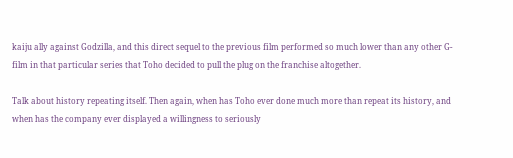kaiju ally against Godzilla, and this direct sequel to the previous film performed so much lower than any other G-film in that particular series that Toho decided to pull the plug on the franchise altogether.

Talk about history repeating itself. Then again, when has Toho ever done much more than repeat its history, and when has the company ever displayed a willingness to seriously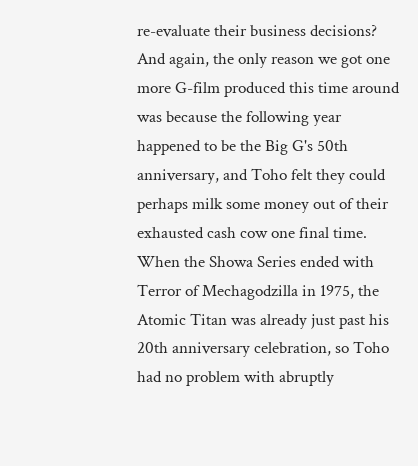re-evaluate their business decisions? And again, the only reason we got one more G-film produced this time around was because the following year happened to be the Big G's 50th anniversary, and Toho felt they could perhaps milk some money out of their exhausted cash cow one final time. When the Showa Series ended with Terror of Mechagodzilla in 1975, the Atomic Titan was already just past his 20th anniversary celebration, so Toho had no problem with abruptly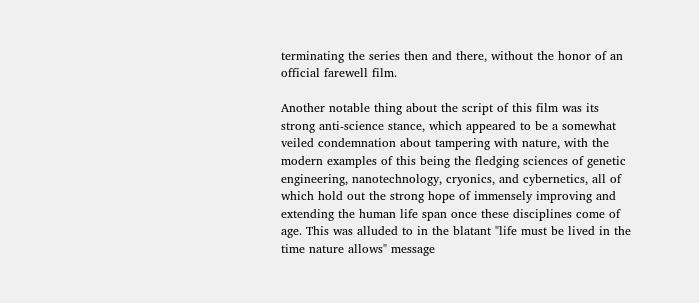terminating the series then and there, without the honor of an official farewell film.

Another notable thing about the script of this film was its strong anti-science stance, which appeared to be a somewhat veiled condemnation about tampering with nature, with the modern examples of this being the fledging sciences of genetic engineering, nanotechnology, cryonics, and cybernetics, all of which hold out the strong hope of immensely improving and extending the human life span once these disciplines come of age. This was alluded to in the blatant "life must be lived in the time nature allows" message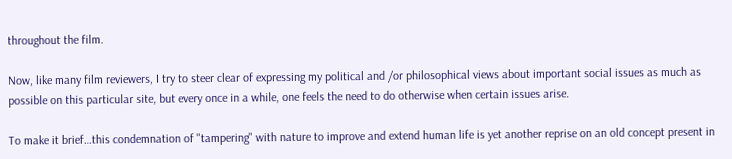throughout the film.

Now, like many film reviewers, I try to steer clear of expressing my political and /or philosophical views about important social issues as much as possible on this particular site, but every once in a while, one feels the need to do otherwise when certain issues arise.

To make it brief…this condemnation of "tampering" with nature to improve and extend human life is yet another reprise on an old concept present in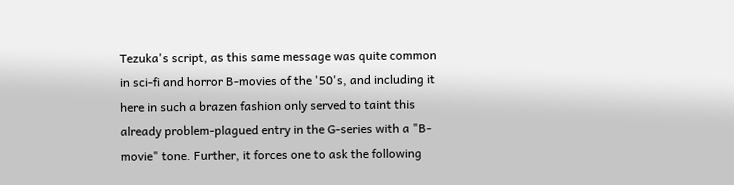Tezuka's script, as this same message was quite common in sci-fi and horror B-movies of the '50's, and including it here in such a brazen fashion only served to taint this already problem-plagued entry in the G-series with a "B-movie" tone. Further, it forces one to ask the following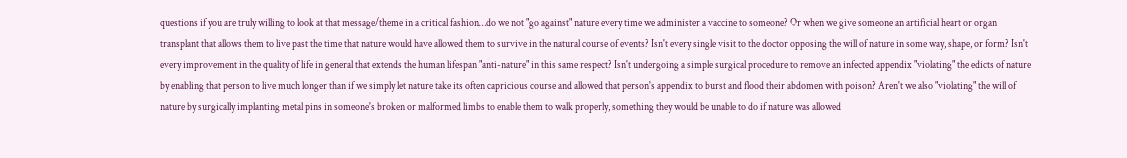questions if you are truly willing to look at that message/theme in a critical fashion…do we not "go against" nature every time we administer a vaccine to someone? Or when we give someone an artificial heart or organ transplant that allows them to live past the time that nature would have allowed them to survive in the natural course of events? Isn't every single visit to the doctor opposing the will of nature in some way, shape, or form? Isn't every improvement in the quality of life in general that extends the human lifespan "anti-nature" in this same respect? Isn't undergoing a simple surgical procedure to remove an infected appendix "violating" the edicts of nature by enabling that person to live much longer than if we simply let nature take its often capricious course and allowed that person's appendix to burst and flood their abdomen with poison? Aren't we also "violating" the will of nature by surgically implanting metal pins in someone's broken or malformed limbs to enable them to walk properly, something they would be unable to do if nature was allowed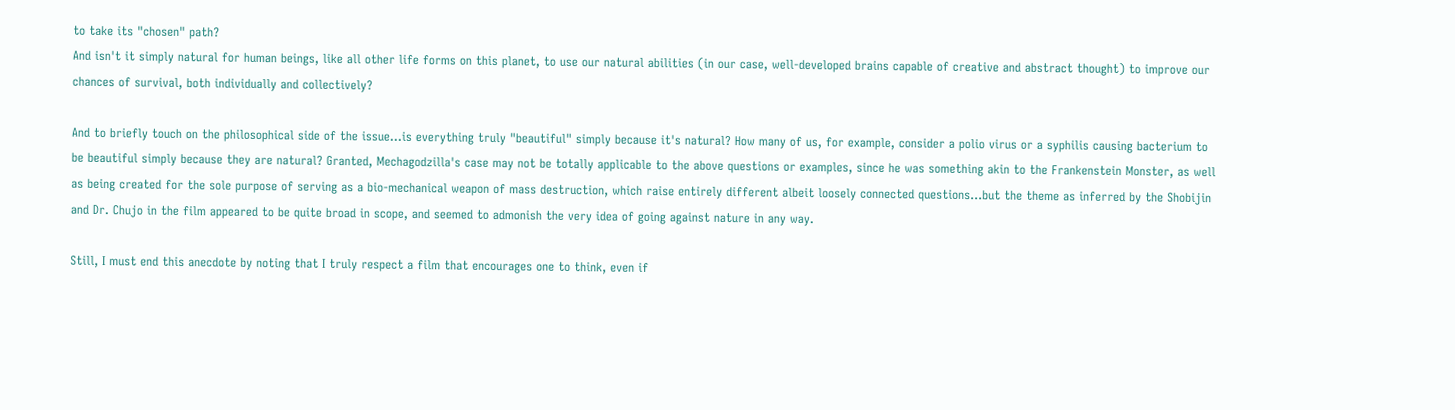to take its "chosen" path?
And isn't it simply natural for human beings, like all other life forms on this planet, to use our natural abilities (in our case, well-developed brains capable of creative and abstract thought) to improve our chances of survival, both individually and collectively?

And to briefly touch on the philosophical side of the issue…is everything truly "beautiful" simply because it's natural? How many of us, for example, consider a polio virus or a syphilis causing bacterium to be beautiful simply because they are natural? Granted, Mechagodzilla's case may not be totally applicable to the above questions or examples, since he was something akin to the Frankenstein Monster, as well as being created for the sole purpose of serving as a bio-mechanical weapon of mass destruction, which raise entirely different albeit loosely connected questions…but the theme as inferred by the Shobijin and Dr. Chujo in the film appeared to be quite broad in scope, and seemed to admonish the very idea of going against nature in any way.

Still, I must end this anecdote by noting that I truly respect a film that encourages one to think, even if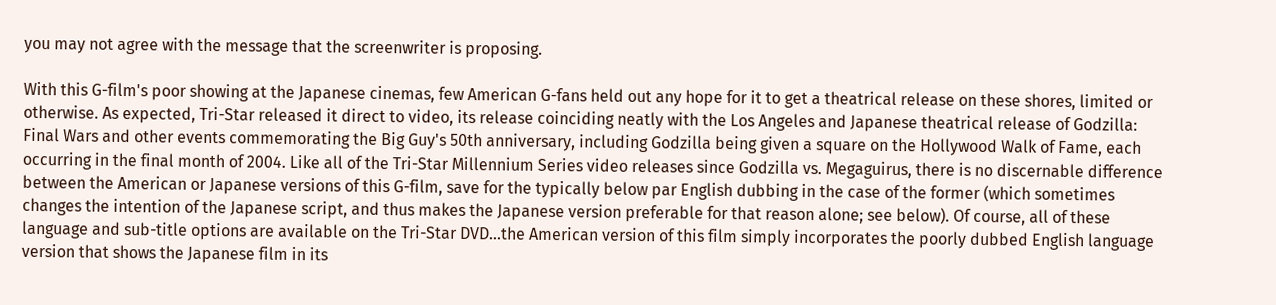you may not agree with the message that the screenwriter is proposing.

With this G-film's poor showing at the Japanese cinemas, few American G-fans held out any hope for it to get a theatrical release on these shores, limited or otherwise. As expected, Tri-Star released it direct to video, its release coinciding neatly with the Los Angeles and Japanese theatrical release of Godzilla: Final Wars and other events commemorating the Big Guy's 50th anniversary, including Godzilla being given a square on the Hollywood Walk of Fame, each occurring in the final month of 2004. Like all of the Tri-Star Millennium Series video releases since Godzilla vs. Megaguirus, there is no discernable difference between the American or Japanese versions of this G-film, save for the typically below par English dubbing in the case of the former (which sometimes changes the intention of the Japanese script, and thus makes the Japanese version preferable for that reason alone; see below). Of course, all of these language and sub-title options are available on the Tri-Star DVD...the American version of this film simply incorporates the poorly dubbed English language version that shows the Japanese film in its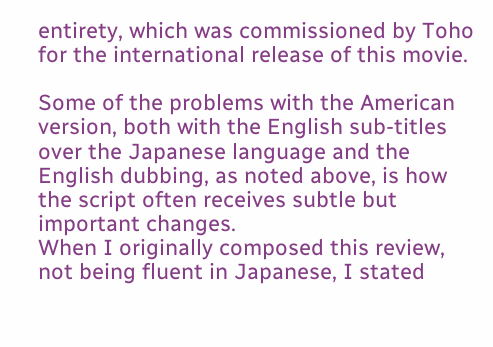entirety, which was commissioned by Toho for the international release of this movie.

Some of the problems with the American version, both with the English sub-titles over the Japanese language and the English dubbing, as noted above, is how the script often receives subtle but important changes.
When I originally composed this review, not being fluent in Japanese, I stated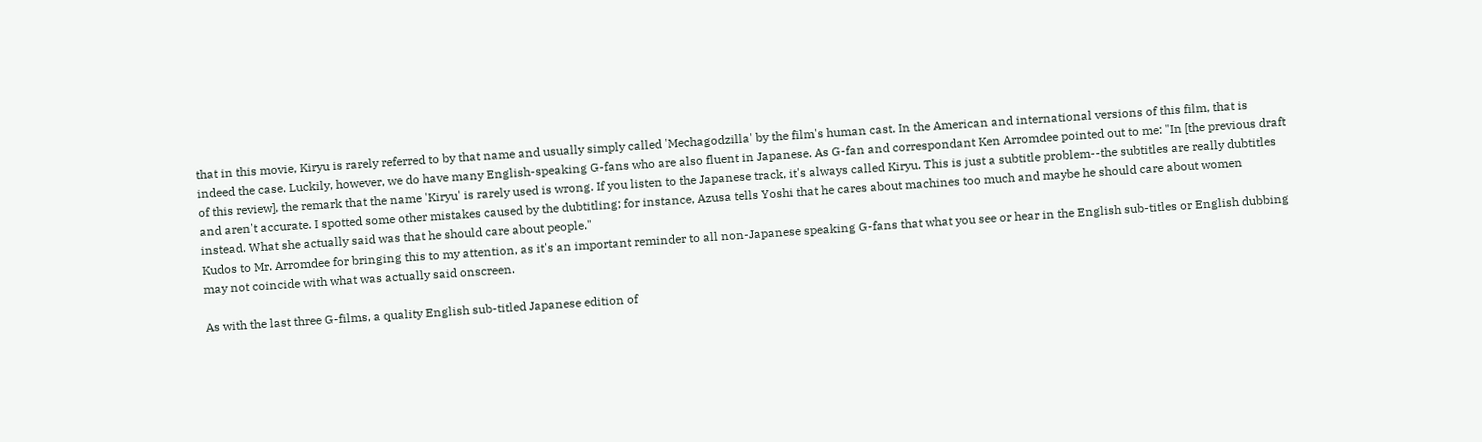that in this movie, Kiryu is rarely referred to by that name and usually simply called 'Mechagodzilla' by the film's human cast. In the American and international versions of this film, that is indeed the case. Luckily, however, we do have many English-speaking G-fans who are also fluent in Japanese. As G-fan and correspondant Ken Arromdee pointed out to me: "In [the previous draft of this review], the remark that the name 'Kiryu' is rarely used is wrong. If you listen to the Japanese track, it's always called Kiryu. This is just a subtitle problem--the subtitles are really dubtitles and aren't accurate. I spotted some other mistakes caused by the dubtitling; for instance, Azusa tells Yoshi that he cares about machines too much and maybe he should care about women instead. What she actually said was that he should care about people."
Kudos to Mr. Arromdee for bringing this to my attention, as it's an important reminder to all non-Japanese speaking G-fans that what you see or hear in the English sub-titles or English dubbing may not coincide with what was actually said onscreen.

As with the last three G-films, a quality English sub-titled Japanese edition of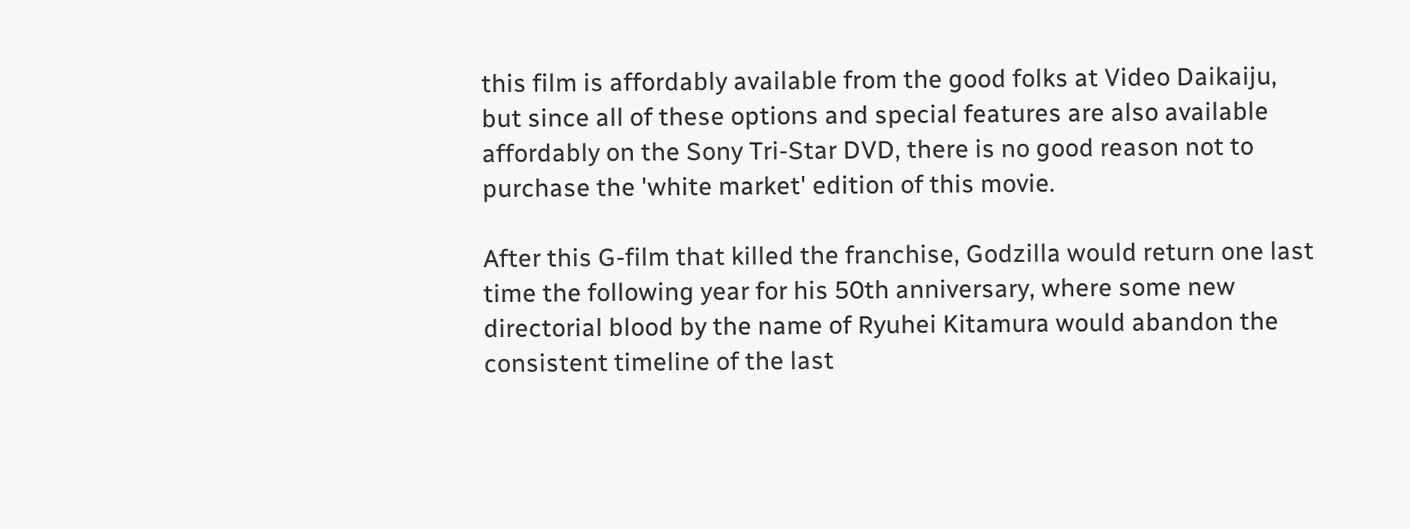this film is affordably available from the good folks at Video Daikaiju, but since all of these options and special features are also available affordably on the Sony Tri-Star DVD, there is no good reason not to purchase the 'white market' edition of this movie.

After this G-film that killed the franchise, Godzilla would return one last time the following year for his 50th anniversary, where some new directorial blood by the name of Ryuhei Kitamura would abandon the consistent timeline of the last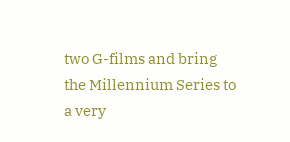two G-films and bring the Millennium Series to a very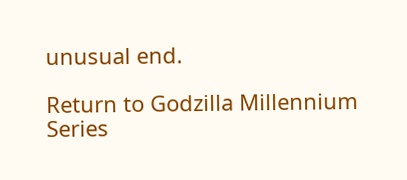unusual end.

Return to Godzilla Millennium Series